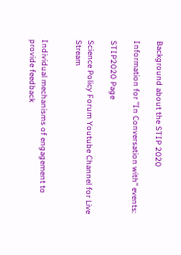Background about the STIP 2020

Information for "In Conversation with" events:

STIP2020 Page

Science Policy Forum Youtube Channel for Live Stream


Individual mechanisms of engagement to provide feedback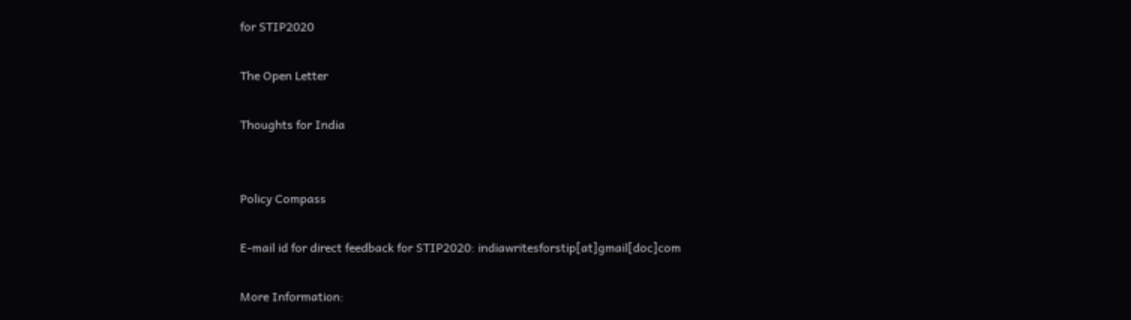for STIP2020

The Open Letter

Thoughts for India


Policy Compass

E-mail id for direct feedback for STIP2020: indiawritesforstip[at]gmail[doc]com

More Information: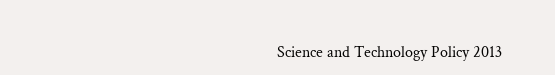Science and Technology Policy 2013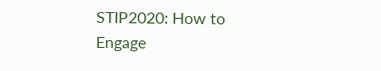STIP2020: How to Engage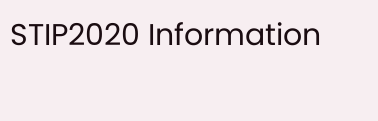STIP2020 Information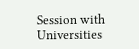Session with Universities